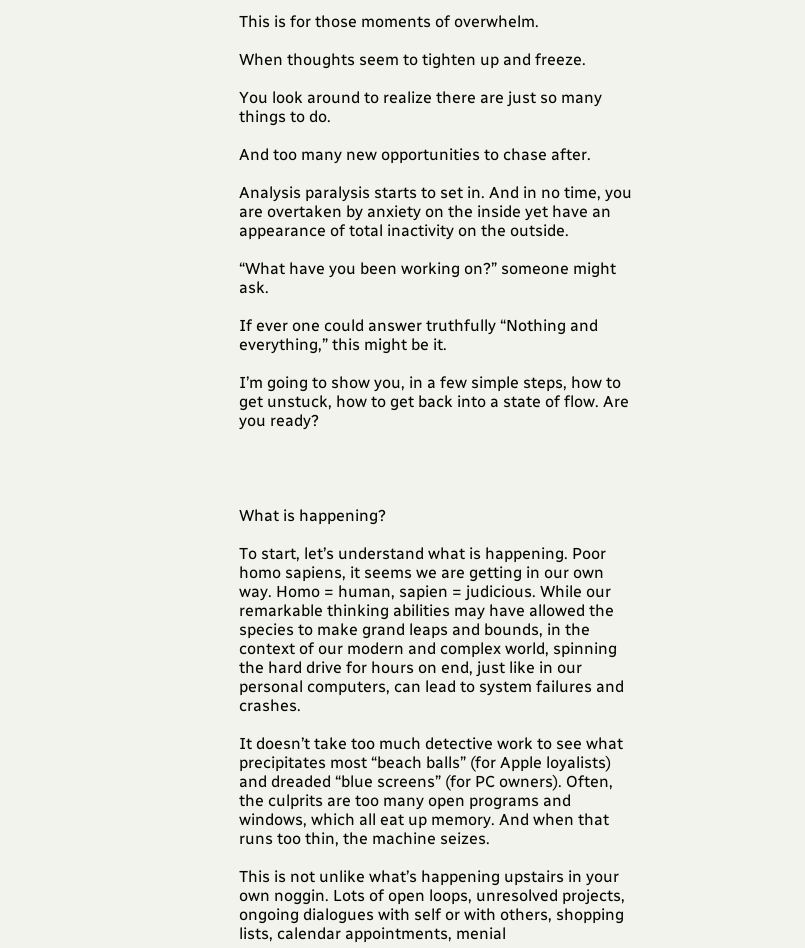This is for those moments of overwhelm.

When thoughts seem to tighten up and freeze.

You look around to realize there are just so many things to do.

And too many new opportunities to chase after.

Analysis paralysis starts to set in. And in no time, you are overtaken by anxiety on the inside yet have an appearance of total inactivity on the outside.

“What have you been working on?” someone might ask.

If ever one could answer truthfully “Nothing and everything,” this might be it.

I’m going to show you, in a few simple steps, how to get unstuck, how to get back into a state of flow. Are you ready?




What is happening?

To start, let’s understand what is happening. Poor homo sapiens, it seems we are getting in our own way. Homo = human, sapien = judicious. While our remarkable thinking abilities may have allowed the species to make grand leaps and bounds, in the context of our modern and complex world, spinning the hard drive for hours on end, just like in our personal computers, can lead to system failures and crashes.

It doesn’t take too much detective work to see what precipitates most “beach balls” (for Apple loyalists) and dreaded “blue screens” (for PC owners). Often, the culprits are too many open programs and windows, which all eat up memory. And when that runs too thin, the machine seizes.

This is not unlike what’s happening upstairs in your own noggin. Lots of open loops, unresolved projects, ongoing dialogues with self or with others, shopping lists, calendar appointments, menial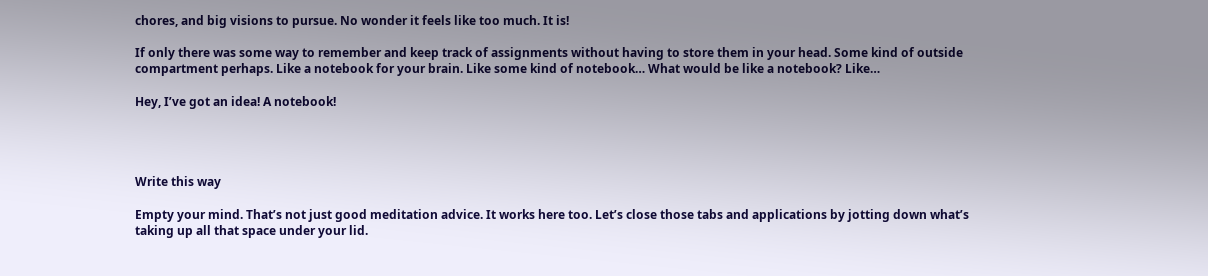chores, and big visions to pursue. No wonder it feels like too much. It is!

If only there was some way to remember and keep track of assignments without having to store them in your head. Some kind of outside compartment perhaps. Like a notebook for your brain. Like some kind of notebook… What would be like a notebook? Like…

Hey, I’ve got an idea! A notebook!




Write this way

Empty your mind. That’s not just good meditation advice. It works here too. Let’s close those tabs and applications by jotting down what’s taking up all that space under your lid.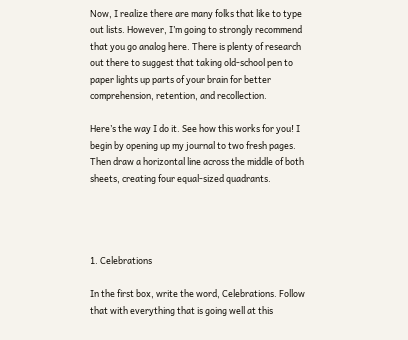Now, I realize there are many folks that like to type out lists. However, I’m going to strongly recommend that you go analog here. There is plenty of research out there to suggest that taking old-school pen to paper lights up parts of your brain for better comprehension, retention, and recollection.

Here’s the way I do it. See how this works for you! I begin by opening up my journal to two fresh pages. Then draw a horizontal line across the middle of both sheets, creating four equal-sized quadrants.




1. Celebrations

In the first box, write the word, Celebrations. Follow that with everything that is going well at this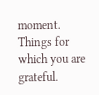moment. Things for which you are grateful.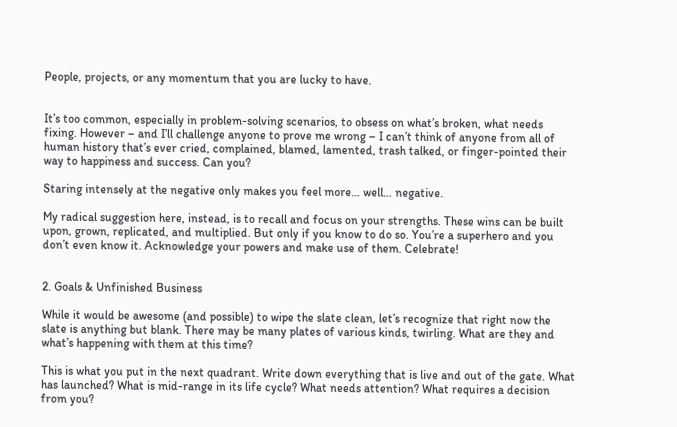People, projects, or any momentum that you are lucky to have.


It’s too common, especially in problem-solving scenarios, to obsess on what’s broken, what needs fixing. However – and I’ll challenge anyone to prove me wrong – I can’t think of anyone from all of human history that’s ever cried, complained, blamed, lamented, trash talked, or finger-pointed their way to happiness and success. Can you?

Staring intensely at the negative only makes you feel more… well… negative.

My radical suggestion here, instead, is to recall and focus on your strengths. These wins can be built upon, grown, replicated, and multiplied. But only if you know to do so. You’re a superhero and you don’t even know it. Acknowledge your powers and make use of them. Celebrate!


2. Goals & Unfinished Business

While it would be awesome (and possible) to wipe the slate clean, let’s recognize that right now the slate is anything but blank. There may be many plates of various kinds, twirling. What are they and what’s happening with them at this time?

This is what you put in the next quadrant. Write down everything that is live and out of the gate. What has launched? What is mid-range in its life cycle? What needs attention? What requires a decision from you?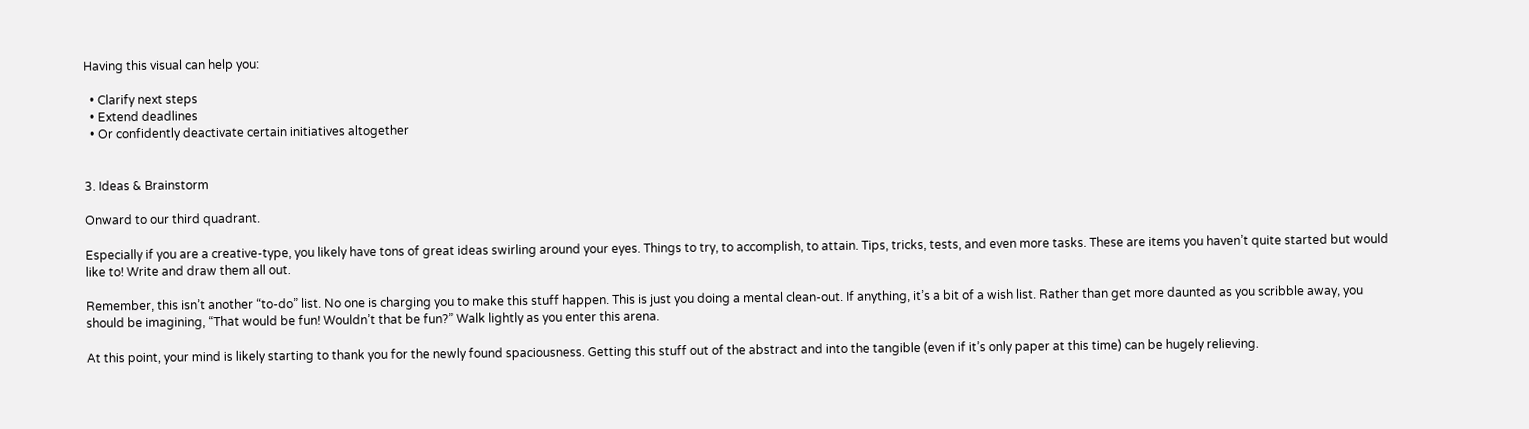Having this visual can help you:

  • Clarify next steps
  • Extend deadlines
  • Or confidently deactivate certain initiatives altogether


3. Ideas & Brainstorm

Onward to our third quadrant.

Especially if you are a creative-type, you likely have tons of great ideas swirling around your eyes. Things to try, to accomplish, to attain. Tips, tricks, tests, and even more tasks. These are items you haven’t quite started but would like to! Write and draw them all out.

Remember, this isn’t another “to-do” list. No one is charging you to make this stuff happen. This is just you doing a mental clean-out. If anything, it’s a bit of a wish list. Rather than get more daunted as you scribble away, you should be imagining, “That would be fun! Wouldn’t that be fun?” Walk lightly as you enter this arena.

At this point, your mind is likely starting to thank you for the newly found spaciousness. Getting this stuff out of the abstract and into the tangible (even if it’s only paper at this time) can be hugely relieving.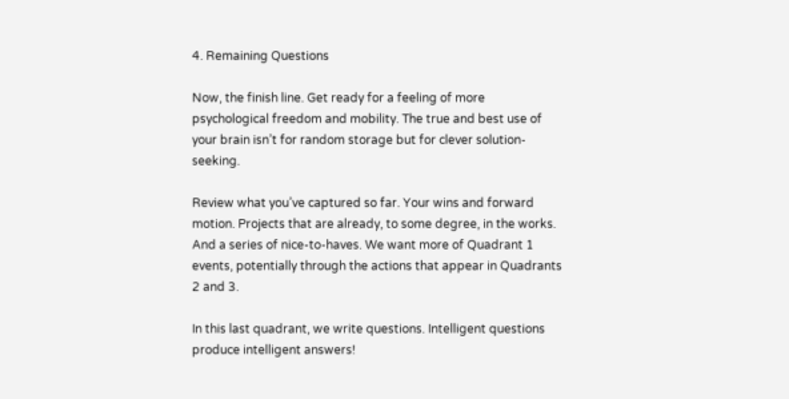4. Remaining Questions

Now, the finish line. Get ready for a feeling of more psychological freedom and mobility. The true and best use of your brain isn’t for random storage but for clever solution-seeking.

Review what you’ve captured so far. Your wins and forward motion. Projects that are already, to some degree, in the works. And a series of nice-to-haves. We want more of Quadrant 1 events, potentially through the actions that appear in Quadrants 2 and 3.

In this last quadrant, we write questions. Intelligent questions produce intelligent answers!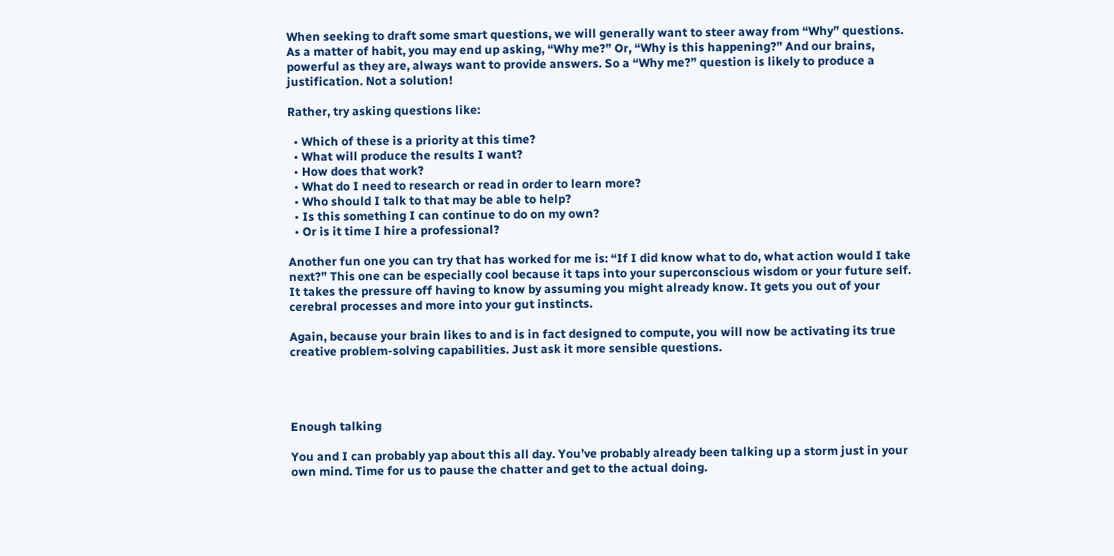When seeking to draft some smart questions, we will generally want to steer away from “Why” questions. As a matter of habit, you may end up asking, “Why me?” Or, “Why is this happening?” And our brains, powerful as they are, always want to provide answers. So a “Why me?” question is likely to produce a justification. Not a solution!

Rather, try asking questions like:

  • Which of these is a priority at this time?
  • What will produce the results I want?
  • How does that work?
  • What do I need to research or read in order to learn more?
  • Who should I talk to that may be able to help?
  • Is this something I can continue to do on my own?
  • Or is it time I hire a professional?

Another fun one you can try that has worked for me is: “If I did know what to do, what action would I take next?” This one can be especially cool because it taps into your superconscious wisdom or your future self. It takes the pressure off having to know by assuming you might already know. It gets you out of your cerebral processes and more into your gut instincts.

Again, because your brain likes to and is in fact designed to compute, you will now be activating its true creative problem-solving capabilities. Just ask it more sensible questions.




Enough talking

You and I can probably yap about this all day. You’ve probably already been talking up a storm just in your own mind. Time for us to pause the chatter and get to the actual doing.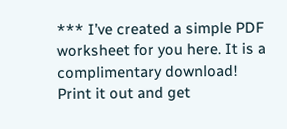*** I’ve created a simple PDF worksheet for you here. It is a complimentary download! Print it out and get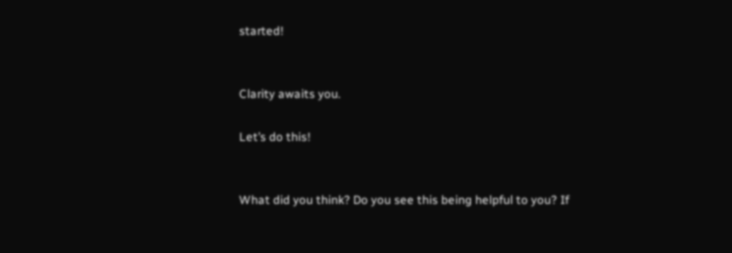started!


Clarity awaits you.

Let’s do this!


What did you think? Do you see this being helpful to you? If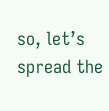so, let’s spread the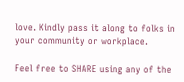love. Kindly pass it along to folks in your community or workplace.

Feel free to SHARE using any of the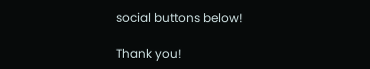social buttons below!

Thank you!